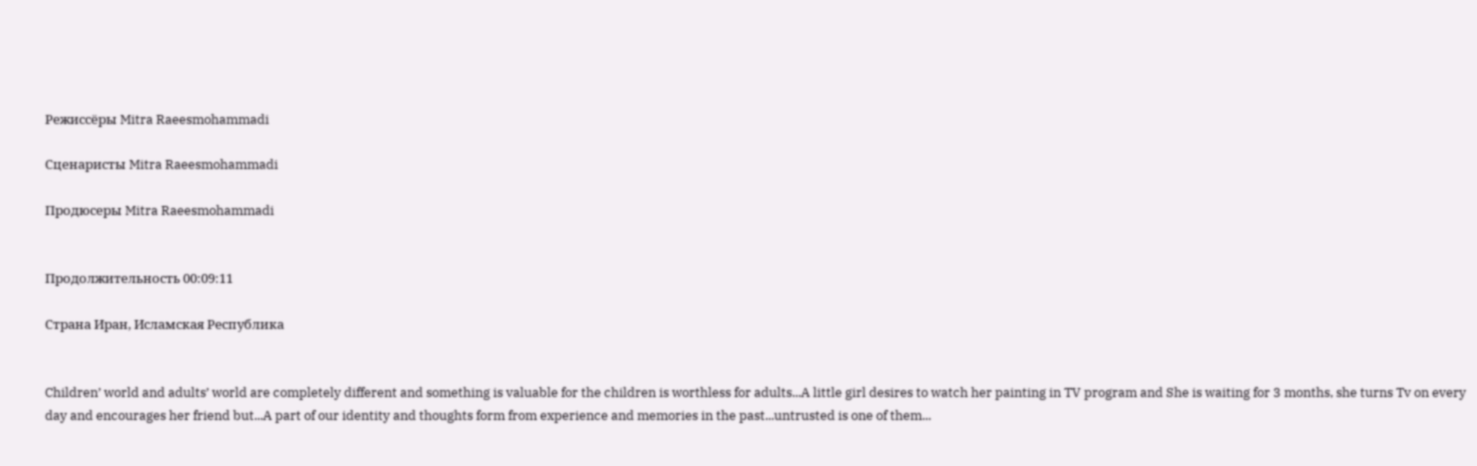Режиссёры Mitra Raeesmohammadi

Сценаристы Mitra Raeesmohammadi

Продюсеры Mitra Raeesmohammadi


Продолжительность 00:09:11

Страна Иран, Исламская Республика


Children’ world and adults’ world are completely different and something is valuable for the children is worthless for adults...A little girl desires to watch her painting in TV program and She is waiting for 3 months, she turns Tv on every day and encourages her friend but...A part of our identity and thoughts form from experience and memories in the past...untrusted is one of them...